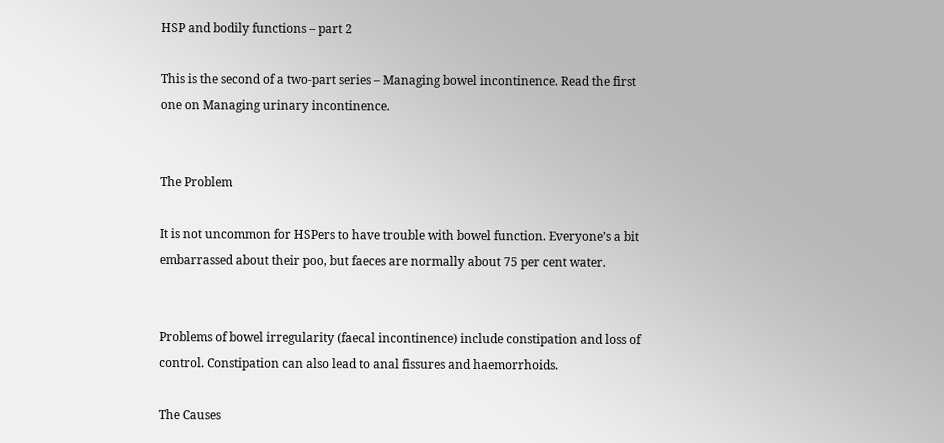HSP and bodily functions – part 2

This is the second of a two-part series – Managing bowel incontinence. Read the first one on Managing urinary incontinence.


The Problem

It is not uncommon for HSPers to have trouble with bowel function. Everyone’s a bit embarrassed about their poo, but faeces are normally about 75 per cent water.


Problems of bowel irregularity (faecal incontinence) include constipation and loss of control. Constipation can also lead to anal fissures and haemorrhoids.

The Causes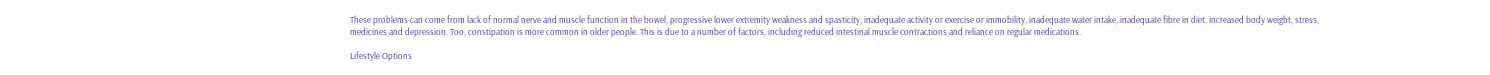These problems can come from lack of normal nerve and muscle function in the bowel, progressive lower extremity weakness and spasticity, inadequate activity or exercise or immobility, inadequate water intake, inadequate fibre in diet, increased body weight, stress, medicines and depression. Too, constipation is more common in older people. This is due to a number of factors, including reduced intestinal muscle contractions and reliance on regular medications.

Lifestyle Options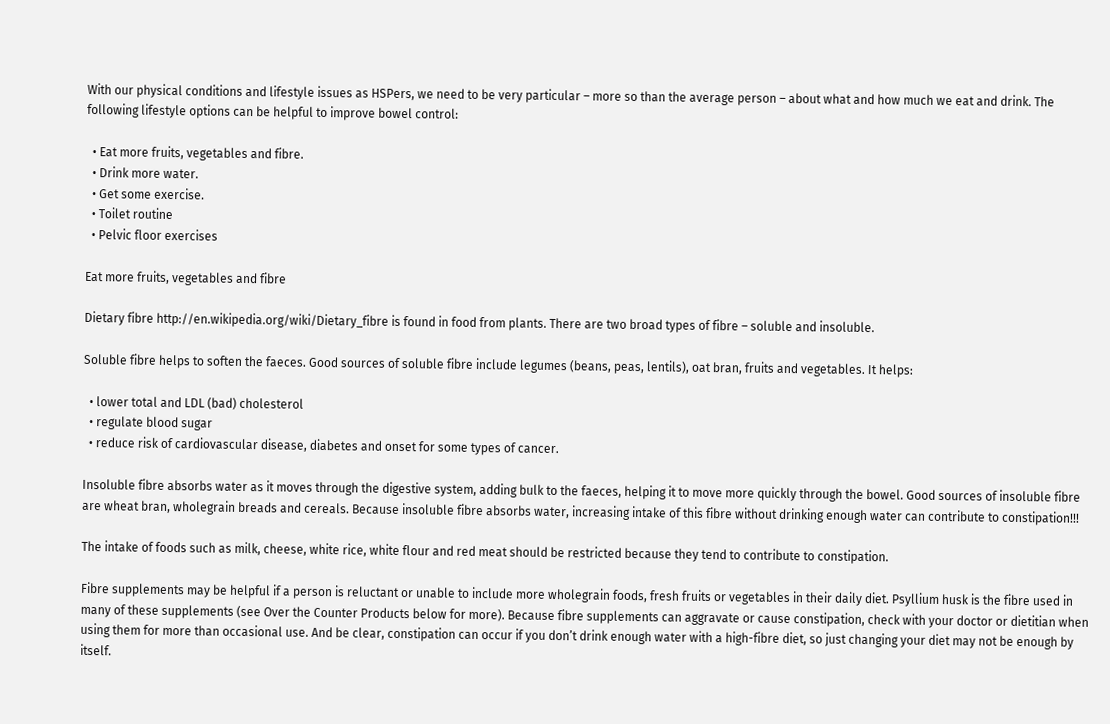With our physical conditions and lifestyle issues as HSPers, we need to be very particular – more so than the average person – about what and how much we eat and drink. The following lifestyle options can be helpful to improve bowel control:

  • Eat more fruits, vegetables and fibre.
  • Drink more water.
  • Get some exercise.
  • Toilet routine
  • Pelvic floor exercises

Eat more fruits, vegetables and fibre

Dietary fibre http://en.wikipedia.org/wiki/Dietary_fibre is found in food from plants. There are two broad types of fibre – soluble and insoluble.

Soluble fibre helps to soften the faeces. Good sources of soluble fibre include legumes (beans, peas, lentils), oat bran, fruits and vegetables. It helps:

  • lower total and LDL (bad) cholesterol
  • regulate blood sugar
  • reduce risk of cardiovascular disease, diabetes and onset for some types of cancer.

Insoluble fibre absorbs water as it moves through the digestive system, adding bulk to the faeces, helping it to move more quickly through the bowel. Good sources of insoluble fibre are wheat bran, wholegrain breads and cereals. Because insoluble fibre absorbs water, increasing intake of this fibre without drinking enough water can contribute to constipation!!!

The intake of foods such as milk, cheese, white rice, white flour and red meat should be restricted because they tend to contribute to constipation.

Fibre supplements may be helpful if a person is reluctant or unable to include more wholegrain foods, fresh fruits or vegetables in their daily diet. Psyllium husk is the fibre used in many of these supplements (see Over the Counter Products below for more). Because fibre supplements can aggravate or cause constipation, check with your doctor or dietitian when using them for more than occasional use. And be clear, constipation can occur if you don’t drink enough water with a high-fibre diet, so just changing your diet may not be enough by itself.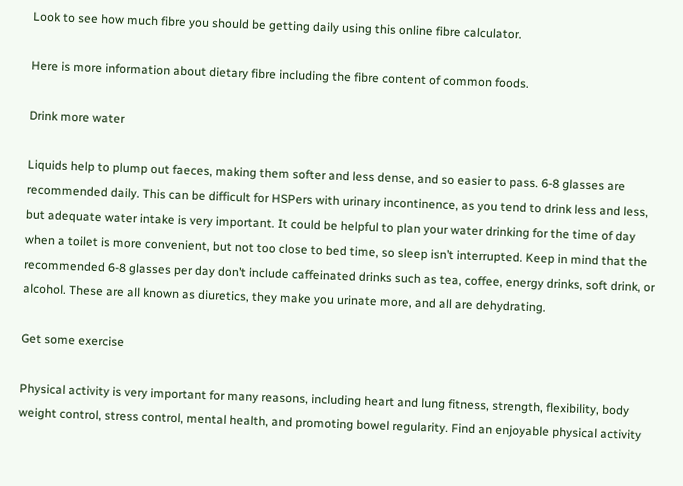Look to see how much fibre you should be getting daily using this online fibre calculator.

Here is more information about dietary fibre including the fibre content of common foods.

Drink more water

Liquids help to plump out faeces, making them softer and less dense, and so easier to pass. 6-8 glasses are recommended daily. This can be difficult for HSPers with urinary incontinence, as you tend to drink less and less, but adequate water intake is very important. It could be helpful to plan your water drinking for the time of day when a toilet is more convenient, but not too close to bed time, so sleep isn’t interrupted. Keep in mind that the recommended 6-8 glasses per day don’t include caffeinated drinks such as tea, coffee, energy drinks, soft drink, or alcohol. These are all known as diuretics, they make you urinate more, and all are dehydrating.

Get some exercise

Physical activity is very important for many reasons, including heart and lung fitness, strength, flexibility, body weight control, stress control, mental health, and promoting bowel regularity. Find an enjoyable physical activity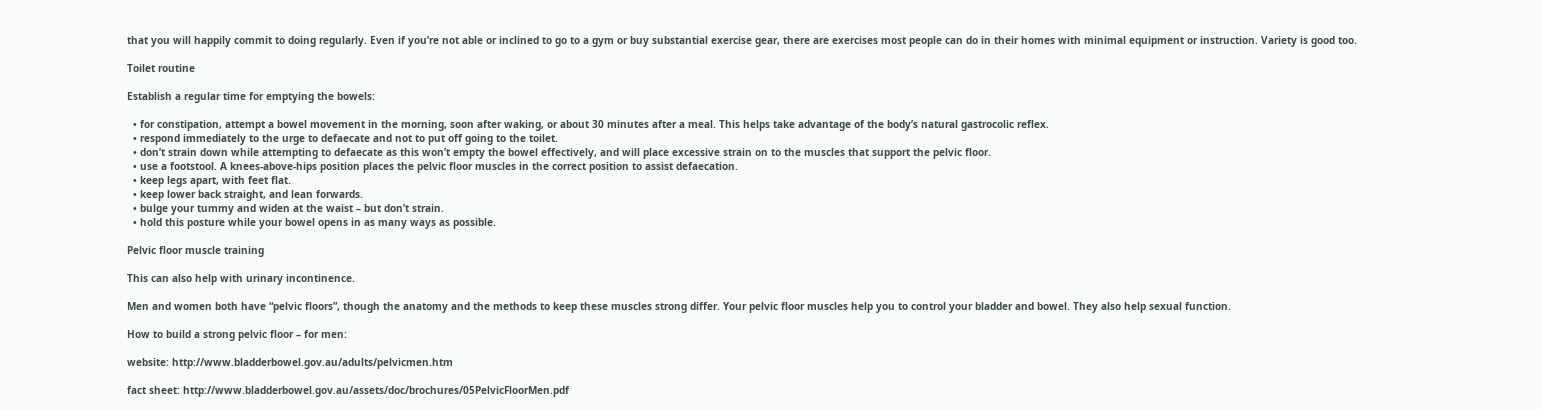that you will happily commit to doing regularly. Even if you’re not able or inclined to go to a gym or buy substantial exercise gear, there are exercises most people can do in their homes with minimal equipment or instruction. Variety is good too.

Toilet routine

Establish a regular time for emptying the bowels:

  • for constipation, attempt a bowel movement in the morning, soon after waking, or about 30 minutes after a meal. This helps take advantage of the body’s natural gastrocolic reflex.
  • respond immediately to the urge to defaecate and not to put off going to the toilet.
  • don’t strain down while attempting to defaecate as this won’t empty the bowel effectively, and will place excessive strain on to the muscles that support the pelvic floor.
  • use a footstool. A knees-above-hips position places the pelvic floor muscles in the correct position to assist defaecation.
  • keep legs apart, with feet flat.
  • keep lower back straight, and lean forwards.
  • bulge your tummy and widen at the waist – but don’t strain.
  • hold this posture while your bowel opens in as many ways as possible.

Pelvic floor muscle training

This can also help with urinary incontinence.

Men and women both have “pelvic floors”, though the anatomy and the methods to keep these muscles strong differ. Your pelvic floor muscles help you to control your bladder and bowel. They also help sexual function.

How to build a strong pelvic floor – for men:

website: http://www.bladderbowel.gov.au/adults/pelvicmen.htm

fact sheet: http://www.bladderbowel.gov.au/assets/doc/brochures/05PelvicFloorMen.pdf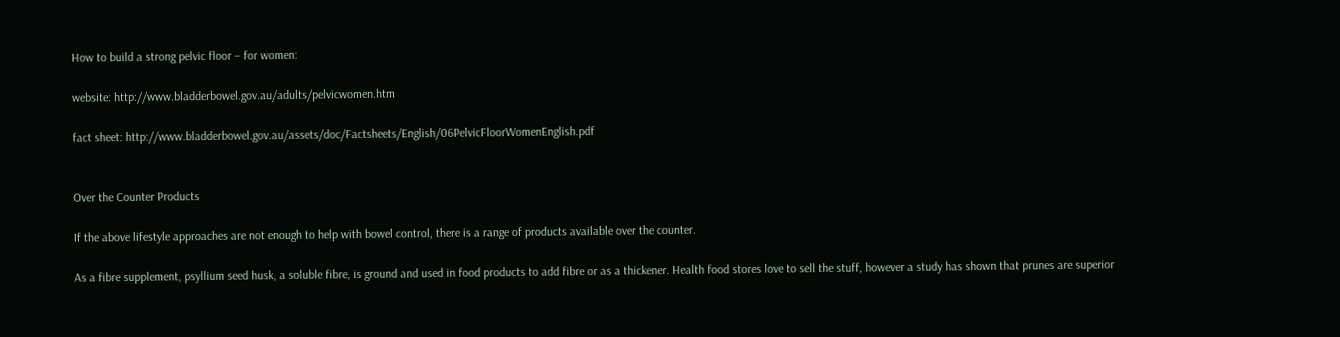How to build a strong pelvic floor – for women:

website: http://www.bladderbowel.gov.au/adults/pelvicwomen.htm

fact sheet: http://www.bladderbowel.gov.au/assets/doc/Factsheets/English/06PelvicFloorWomenEnglish.pdf


Over the Counter Products

If the above lifestyle approaches are not enough to help with bowel control, there is a range of products available over the counter.

As a fibre supplement, psyllium seed husk, a soluble fibre, is ground and used in food products to add fibre or as a thickener. Health food stores love to sell the stuff, however a study has shown that prunes are superior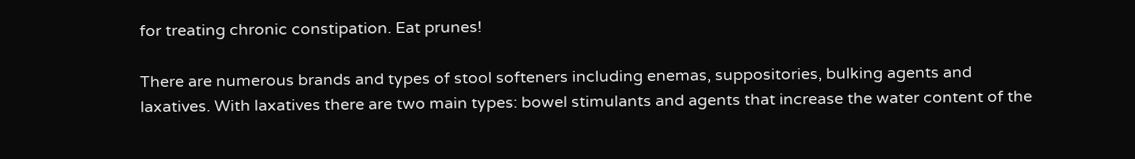for treating chronic constipation. Eat prunes!

There are numerous brands and types of stool softeners including enemas, suppositories, bulking agents and laxatives. With laxatives there are two main types: bowel stimulants and agents that increase the water content of the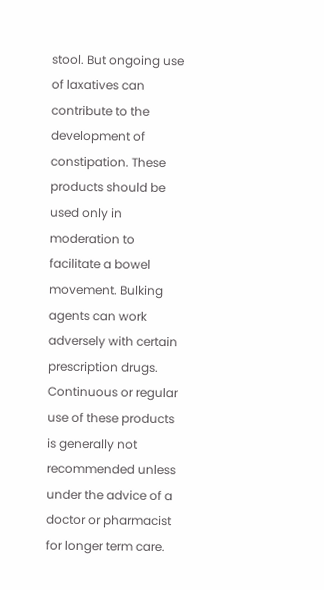stool. But ongoing use of laxatives can contribute to the development of constipation. These products should be used only in moderation to facilitate a bowel movement. Bulking agents can work adversely with certain prescription drugs. Continuous or regular use of these products is generally not recommended unless under the advice of a doctor or pharmacist for longer term care.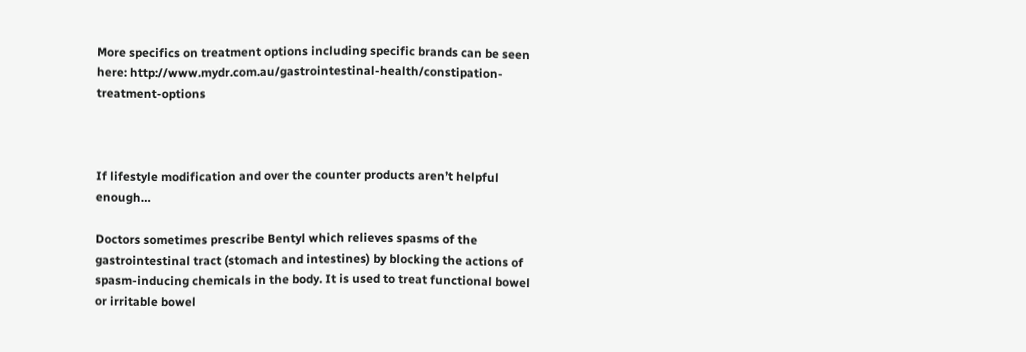More specifics on treatment options including specific brands can be seen here: http://www.mydr.com.au/gastrointestinal-health/constipation-treatment-options



If lifestyle modification and over the counter products aren’t helpful enough…

Doctors sometimes prescribe Bentyl which relieves spasms of the gastrointestinal tract (stomach and intestines) by blocking the actions of spasm-inducing chemicals in the body. It is used to treat functional bowel or irritable bowel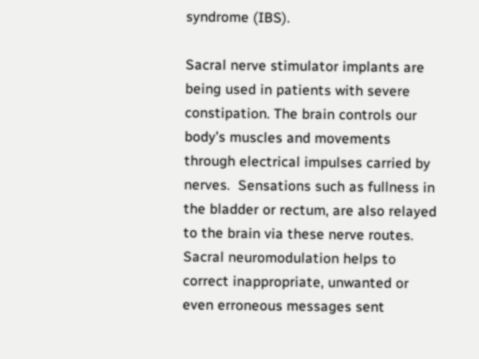syndrome (IBS).

Sacral nerve stimulator implants are being used in patients with severe constipation. The brain controls our body’s muscles and movements through electrical impulses carried by nerves.  Sensations such as fullness in the bladder or rectum, are also relayed to the brain via these nerve routes. Sacral neuromodulation helps to correct inappropriate, unwanted or even erroneous messages sent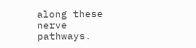along these nerve pathways.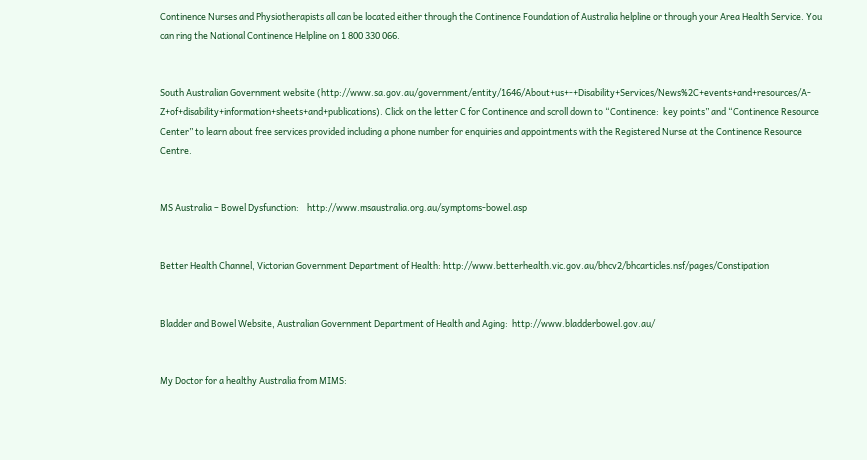Continence Nurses and Physiotherapists all can be located either through the Continence Foundation of Australia helpline or through your Area Health Service. You can ring the National Continence Helpline on 1 800 330 066.


South Australian Government website (http://www.sa.gov.au/government/entity/1646/About+us+-+Disability+Services/News%2C+events+and+resources/A-Z+of+disability+information+sheets+and+publications). Click on the letter C for Continence and scroll down to “Continence:  key points” and “Continence Resource Center” to learn about free services provided including a phone number for enquiries and appointments with the Registered Nurse at the Continence Resource Centre.


MS Australia – Bowel Dysfunction:    http://www.msaustralia.org.au/symptoms-bowel.asp


Better Health Channel, Victorian Government Department of Health: http://www.betterhealth.vic.gov.au/bhcv2/bhcarticles.nsf/pages/Constipation


Bladder and Bowel Website, Australian Government Department of Health and Aging:  http://www.bladderbowel.gov.au/


My Doctor for a healthy Australia from MIMS: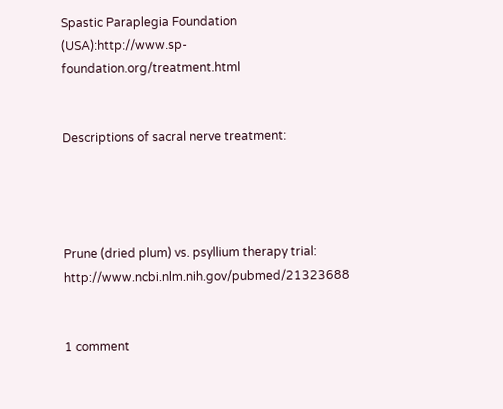Spastic Paraplegia Foundation (USA):http://www.sp-foundation.org/treatment.html


Descriptions of sacral nerve treatment:




Prune (dried plum) vs. psyllium therapy trial: http://www.ncbi.nlm.nih.gov/pubmed/21323688


1 comment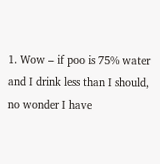1. Wow – if poo is 75% water and I drink less than I should, no wonder I have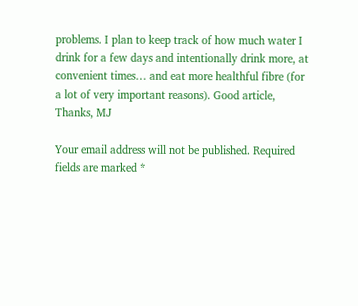problems. I plan to keep track of how much water I drink for a few days and intentionally drink more, at convenient times… and eat more healthful fibre (for a lot of very important reasons). Good article, Thanks, MJ

Your email address will not be published. Required fields are marked *